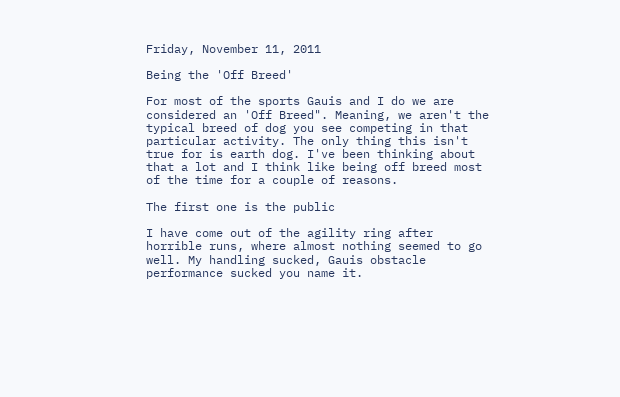Friday, November 11, 2011

Being the 'Off Breed'

For most of the sports Gauis and I do we are considered an 'Off Breed". Meaning, we aren't the typical breed of dog you see competing in that particular activity. The only thing this isn't true for is earth dog. I've been thinking about that a lot and I think like being off breed most of the time for a couple of reasons.

The first one is the public

I have come out of the agility ring after horrible runs, where almost nothing seemed to go well. My handling sucked, Gauis obstacle performance sucked you name it.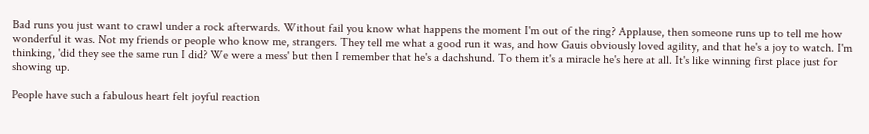Bad runs you just want to crawl under a rock afterwards. Without fail you know what happens the moment I'm out of the ring? Applause, then someone runs up to tell me how wonderful it was. Not my friends or people who know me, strangers. They tell me what a good run it was, and how Gauis obviously loved agility, and that he's a joy to watch. I'm thinking, 'did they see the same run I did? We were a mess' but then I remember that he's a dachshund. To them it's a miracle he's here at all. It's like winning first place just for showing up.

People have such a fabulous heart felt joyful reaction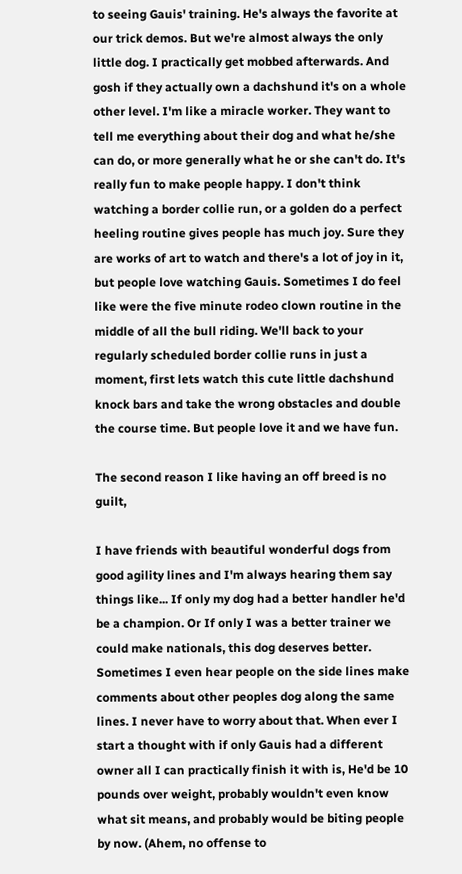to seeing Gauis' training. He's always the favorite at our trick demos. But we're almost always the only little dog. I practically get mobbed afterwards. And gosh if they actually own a dachshund it's on a whole other level. I'm like a miracle worker. They want to tell me everything about their dog and what he/she can do, or more generally what he or she can't do. It's really fun to make people happy. I don't think watching a border collie run, or a golden do a perfect heeling routine gives people has much joy. Sure they are works of art to watch and there's a lot of joy in it, but people love watching Gauis. Sometimes I do feel like were the five minute rodeo clown routine in the middle of all the bull riding. We'll back to your regularly scheduled border collie runs in just a moment, first lets watch this cute little dachshund knock bars and take the wrong obstacles and double the course time. But people love it and we have fun.

The second reason I like having an off breed is no guilt,

I have friends with beautiful wonderful dogs from good agility lines and I'm always hearing them say things like... If only my dog had a better handler he'd be a champion. Or If only I was a better trainer we could make nationals, this dog deserves better. Sometimes I even hear people on the side lines make comments about other peoples dog along the same lines. I never have to worry about that. When ever I start a thought with if only Gauis had a different owner all I can practically finish it with is, He'd be 10 pounds over weight, probably wouldn't even know what sit means, and probably would be biting people by now. (Ahem, no offense to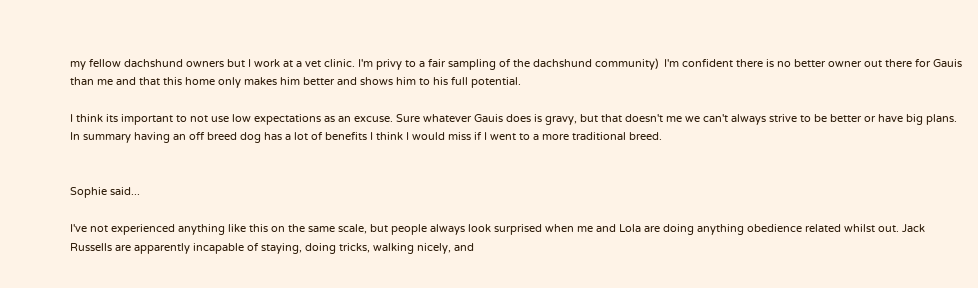my fellow dachshund owners but I work at a vet clinic. I'm privy to a fair sampling of the dachshund community)  I'm confident there is no better owner out there for Gauis than me and that this home only makes him better and shows him to his full potential.

I think its important to not use low expectations as an excuse. Sure whatever Gauis does is gravy, but that doesn't me we can't always strive to be better or have big plans. In summary having an off breed dog has a lot of benefits I think I would miss if I went to a more traditional breed.


Sophie said...

I've not experienced anything like this on the same scale, but people always look surprised when me and Lola are doing anything obedience related whilst out. Jack Russells are apparently incapable of staying, doing tricks, walking nicely, and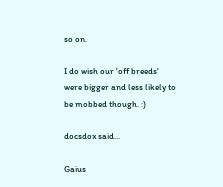so on.

I do wish our 'off breeds' were bigger and less likely to be mobbed though. :)

docsdox said...

Gaius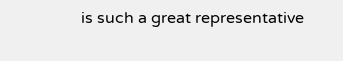is such a great representative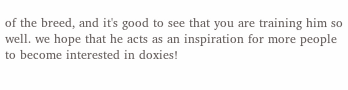of the breed, and it's good to see that you are training him so well. we hope that he acts as an inspiration for more people to become interested in doxies!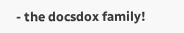- the docsdox family!